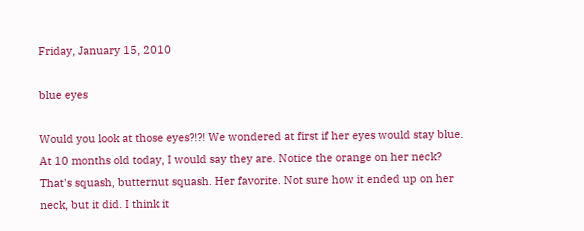Friday, January 15, 2010

blue eyes

Would you look at those eyes?!?! We wondered at first if her eyes would stay blue. At 10 months old today, I would say they are. Notice the orange on her neck? That's squash, butternut squash. Her favorite. Not sure how it ended up on her neck, but it did. I think it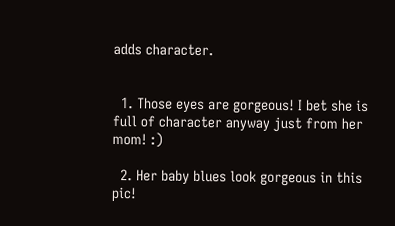adds character.


  1. Those eyes are gorgeous! I bet she is full of character anyway just from her mom! :)

  2. Her baby blues look gorgeous in this pic!